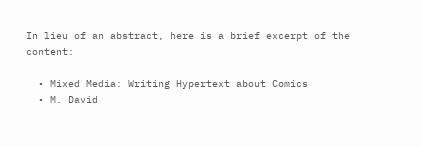In lieu of an abstract, here is a brief excerpt of the content:

  • Mixed Media: Writing Hypertext about Comics
  • M. David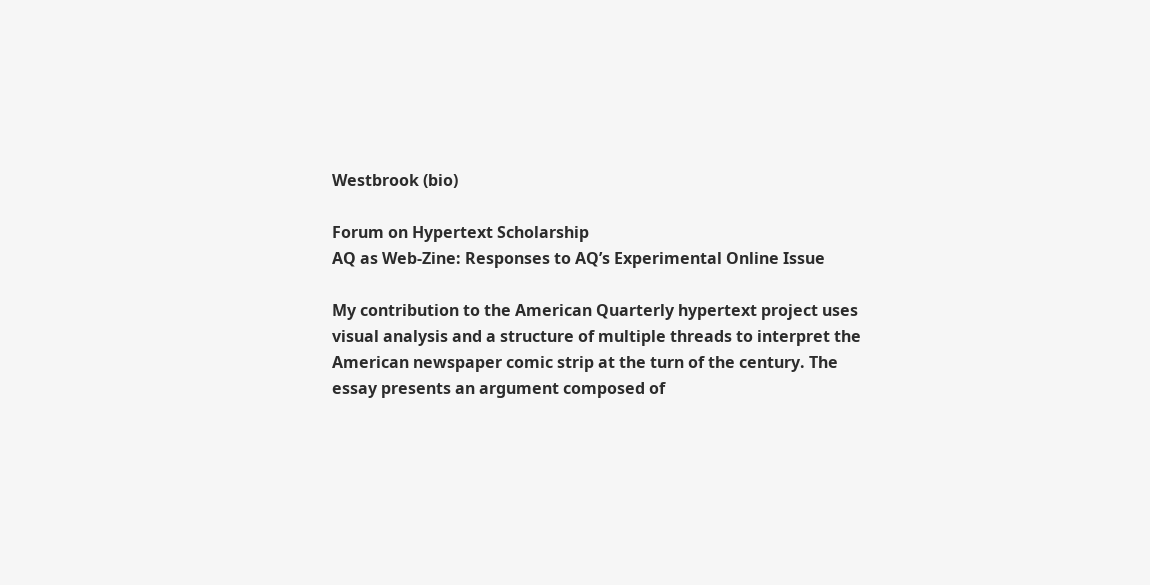Westbrook (bio)

Forum on Hypertext Scholarship
AQ as Web-Zine: Responses to AQ’s Experimental Online Issue

My contribution to the American Quarterly hypertext project uses visual analysis and a structure of multiple threads to interpret the American newspaper comic strip at the turn of the century. The essay presents an argument composed of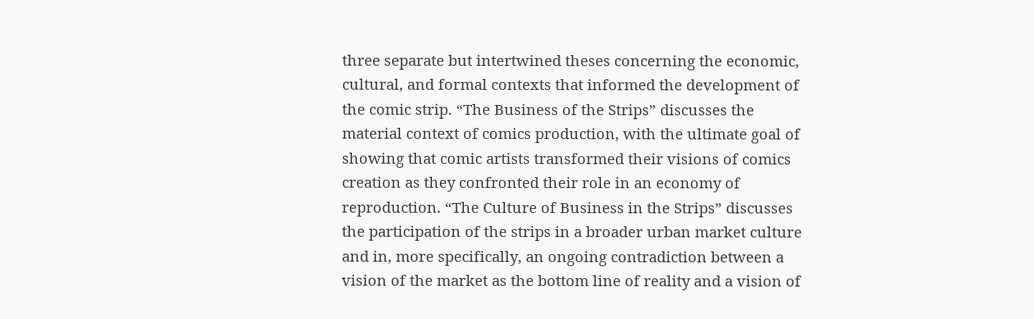three separate but intertwined theses concerning the economic, cultural, and formal contexts that informed the development of the comic strip. “The Business of the Strips” discusses the material context of comics production, with the ultimate goal of showing that comic artists transformed their visions of comics creation as they confronted their role in an economy of reproduction. “The Culture of Business in the Strips” discusses the participation of the strips in a broader urban market culture and in, more specifically, an ongoing contradiction between a vision of the market as the bottom line of reality and a vision of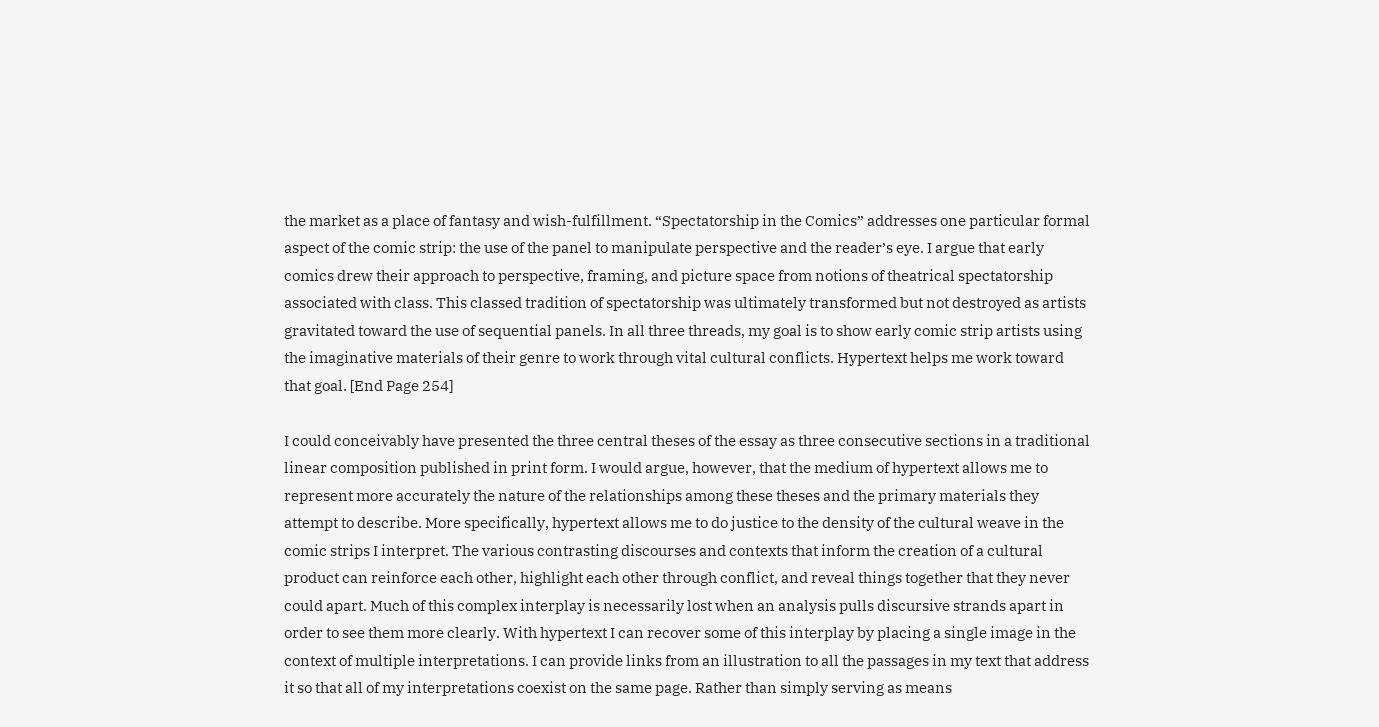the market as a place of fantasy and wish-fulfillment. “Spectatorship in the Comics” addresses one particular formal aspect of the comic strip: the use of the panel to manipulate perspective and the reader’s eye. I argue that early comics drew their approach to perspective, framing, and picture space from notions of theatrical spectatorship associated with class. This classed tradition of spectatorship was ultimately transformed but not destroyed as artists gravitated toward the use of sequential panels. In all three threads, my goal is to show early comic strip artists using the imaginative materials of their genre to work through vital cultural conflicts. Hypertext helps me work toward that goal. [End Page 254]

I could conceivably have presented the three central theses of the essay as three consecutive sections in a traditional linear composition published in print form. I would argue, however, that the medium of hypertext allows me to represent more accurately the nature of the relationships among these theses and the primary materials they attempt to describe. More specifically, hypertext allows me to do justice to the density of the cultural weave in the comic strips I interpret. The various contrasting discourses and contexts that inform the creation of a cultural product can reinforce each other, highlight each other through conflict, and reveal things together that they never could apart. Much of this complex interplay is necessarily lost when an analysis pulls discursive strands apart in order to see them more clearly. With hypertext I can recover some of this interplay by placing a single image in the context of multiple interpretations. I can provide links from an illustration to all the passages in my text that address it so that all of my interpretations coexist on the same page. Rather than simply serving as means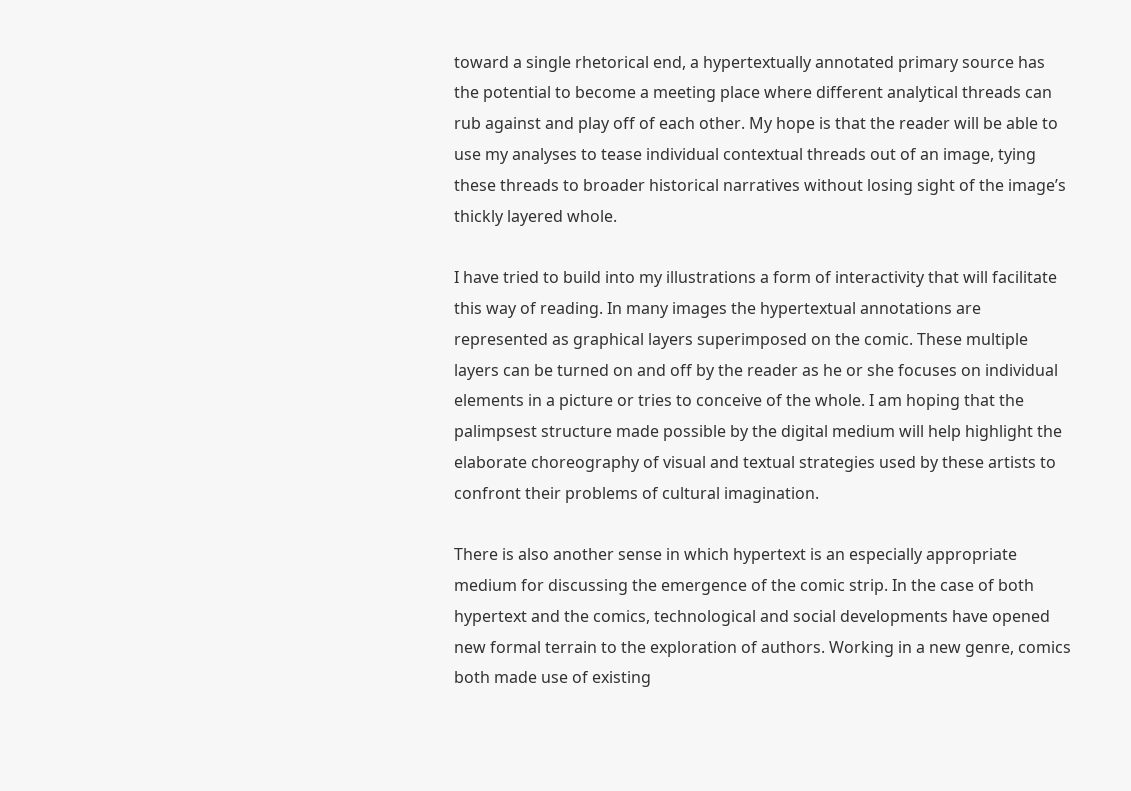toward a single rhetorical end, a hypertextually annotated primary source has the potential to become a meeting place where different analytical threads can rub against and play off of each other. My hope is that the reader will be able to use my analyses to tease individual contextual threads out of an image, tying these threads to broader historical narratives without losing sight of the image’s thickly layered whole.

I have tried to build into my illustrations a form of interactivity that will facilitate this way of reading. In many images the hypertextual annotations are represented as graphical layers superimposed on the comic. These multiple layers can be turned on and off by the reader as he or she focuses on individual elements in a picture or tries to conceive of the whole. I am hoping that the palimpsest structure made possible by the digital medium will help highlight the elaborate choreography of visual and textual strategies used by these artists to confront their problems of cultural imagination.

There is also another sense in which hypertext is an especially appropriate medium for discussing the emergence of the comic strip. In the case of both hypertext and the comics, technological and social developments have opened new formal terrain to the exploration of authors. Working in a new genre, comics both made use of existing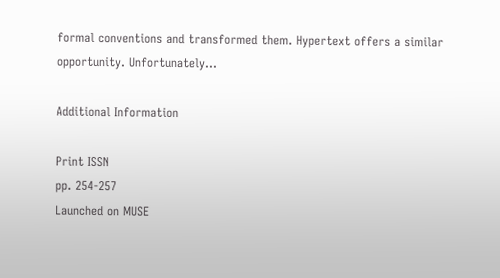formal conventions and transformed them. Hypertext offers a similar opportunity. Unfortunately...

Additional Information

Print ISSN
pp. 254-257
Launched on MUSE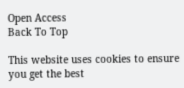Open Access
Back To Top

This website uses cookies to ensure you get the best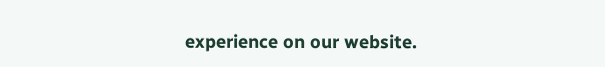experience on our website.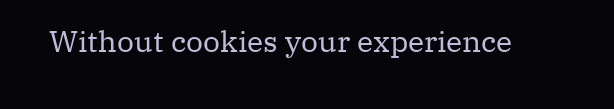Without cookies your experience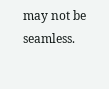may not be seamless.